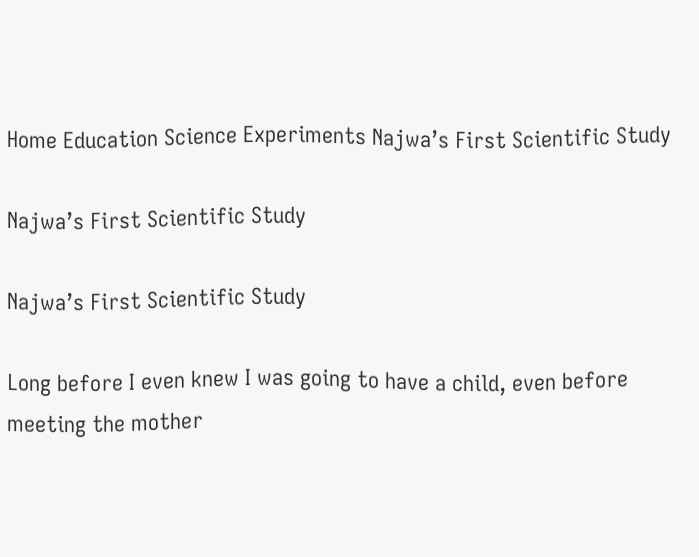Home Education Science Experiments Najwa’s First Scientific Study

Najwa’s First Scientific Study

Najwa’s First Scientific Study

Long before I even knew I was going to have a child, even before meeting the mother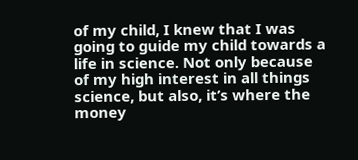of my child, I knew that I was going to guide my child towards a life in science. Not only because of my high interest in all things science, but also, it’s where the money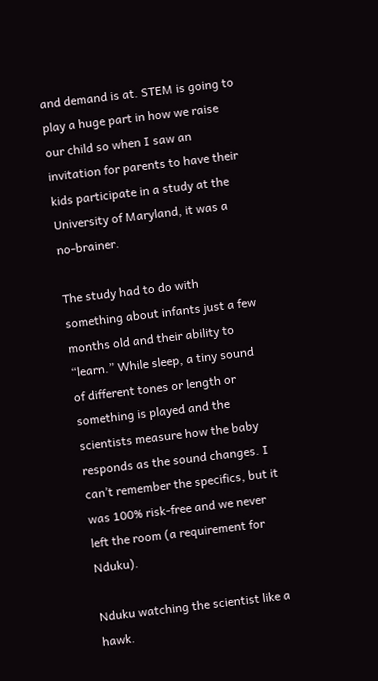and demand is at. STEM is going to play a huge part in how we raise our child so when I saw an invitation for parents to have their kids participate in a study at the University of Maryland, it was a no-brainer.

The study had to do with something about infants just a few months old and their ability to “learn.” While sleep, a tiny sound of different tones or length or something is played and the scientists measure how the baby responds as the sound changes. I can’t remember the specifics, but it was 100% risk-free and we never left the room (a requirement for Nduku).

Nduku watching the scientist like a hawk.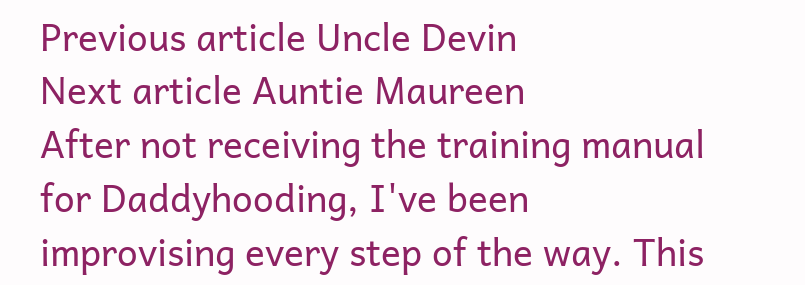Previous article Uncle Devin
Next article Auntie Maureen
After not receiving the training manual for Daddyhooding, I've been improvising every step of the way. This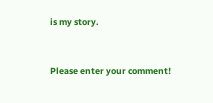is my story.


Please enter your comment!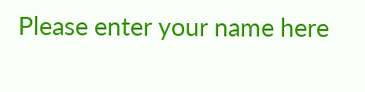Please enter your name here